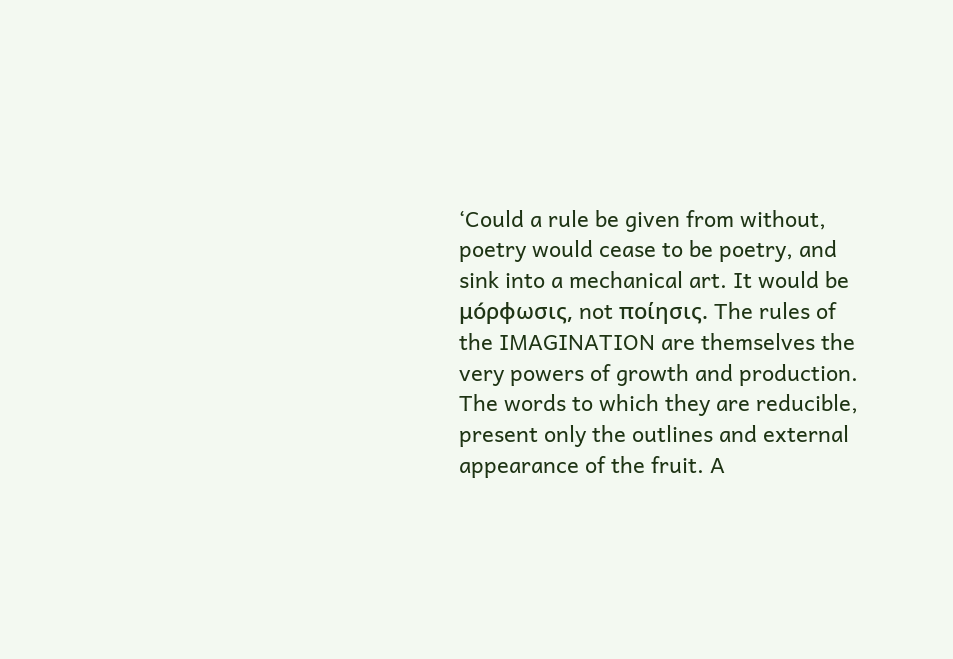‘Could a rule be given from without, poetry would cease to be poetry, and sink into a mechanical art. It would be μóρφωσις, not ποίησις. The rules of the IMAGINATION are themselves the very powers of growth and production. The words to which they are reducible, present only the outlines and external appearance of the fruit. A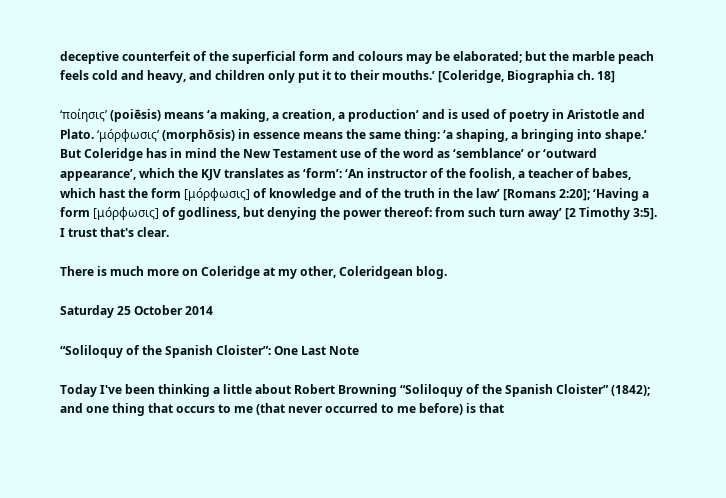deceptive counterfeit of the superficial form and colours may be elaborated; but the marble peach feels cold and heavy, and children only put it to their mouths.’ [Coleridge, Biographia ch. 18]

‘ποίησις’ (poiēsis) means ‘a making, a creation, a production’ and is used of poetry in Aristotle and Plato. ‘μóρφωσις’ (morphōsis) in essence means the same thing: ‘a shaping, a bringing into shape.’ But Coleridge has in mind the New Testament use of the word as ‘semblance’ or ‘outward appearance’, which the KJV translates as ‘form’: ‘An instructor of the foolish, a teacher of babes, which hast the form [μóρφωσις] of knowledge and of the truth in the law’ [Romans 2:20]; ‘Having a form [μóρφωσις] of godliness, but denying the power thereof: from such turn away’ [2 Timothy 3:5]. I trust that's clear.

There is much more on Coleridge at my other, Coleridgean blog.

Saturday 25 October 2014

“Soliloquy of the Spanish Cloister”: One Last Note

Today I've been thinking a little about Robert Browning “Soliloquy of the Spanish Cloister” (1842); and one thing that occurs to me (that never occurred to me before) is that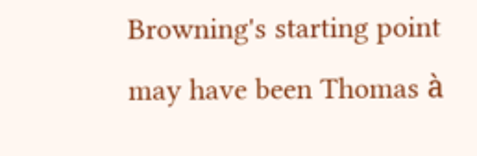Browning's starting point may have been Thomas à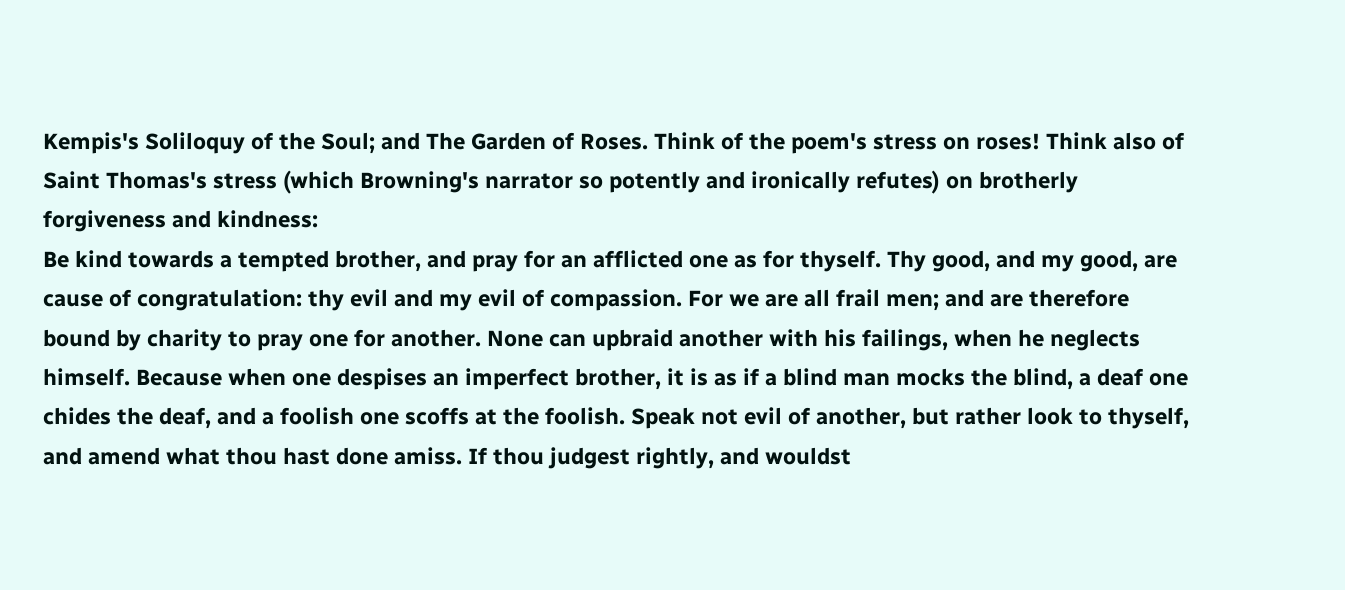Kempis's Soliloquy of the Soul; and The Garden of Roses. Think of the poem's stress on roses! Think also of Saint Thomas's stress (which Browning's narrator so potently and ironically refutes) on brotherly forgiveness and kindness:
Be kind towards a tempted brother, and pray for an afflicted one as for thyself. Thy good, and my good, are cause of congratulation: thy evil and my evil of compassion. For we are all frail men; and are therefore bound by charity to pray one for another. None can upbraid another with his failings, when he neglects himself. Because when one despises an imperfect brother, it is as if a blind man mocks the blind, a deaf one chides the deaf, and a foolish one scoffs at the foolish. Speak not evil of another, but rather look to thyself, and amend what thou hast done amiss. If thou judgest rightly, and wouldst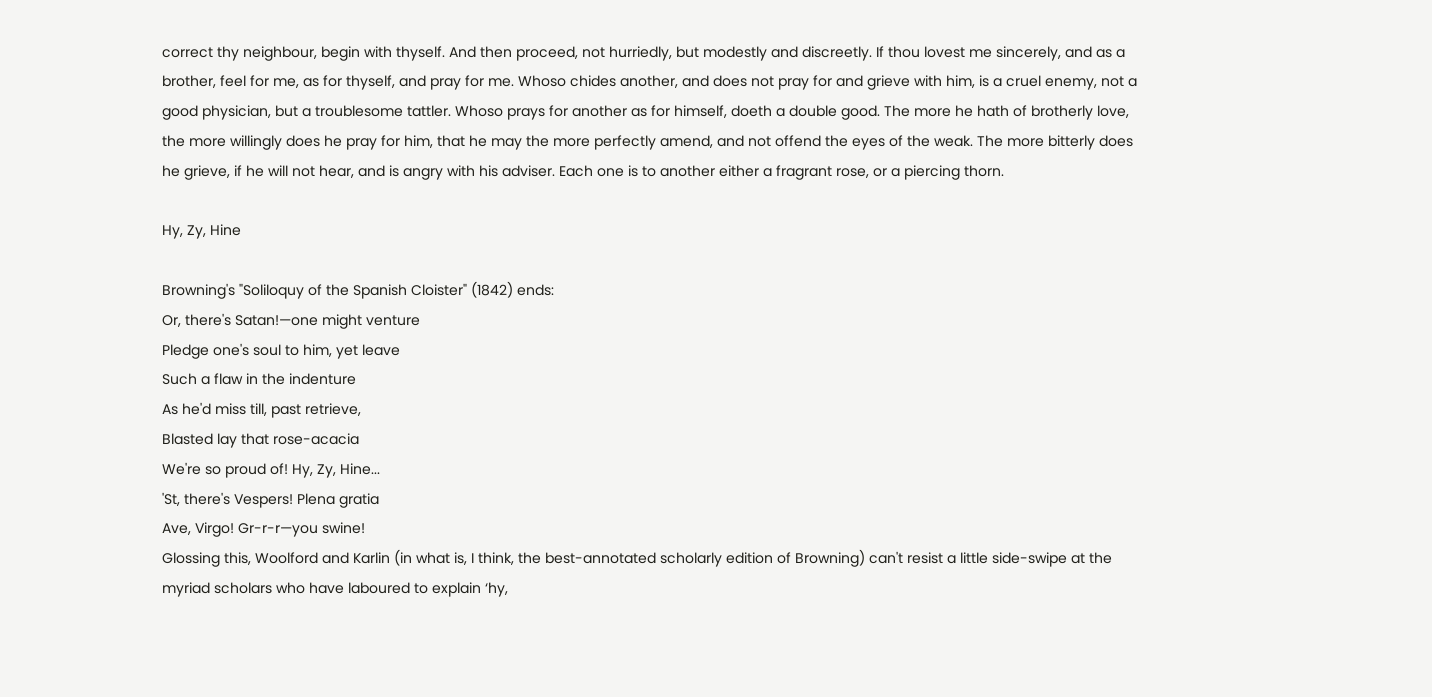correct thy neighbour, begin with thyself. And then proceed, not hurriedly, but modestly and discreetly. If thou lovest me sincerely, and as a brother, feel for me, as for thyself, and pray for me. Whoso chides another, and does not pray for and grieve with him, is a cruel enemy, not a good physician, but a troublesome tattler. Whoso prays for another as for himself, doeth a double good. The more he hath of brotherly love, the more willingly does he pray for him, that he may the more perfectly amend, and not offend the eyes of the weak. The more bitterly does he grieve, if he will not hear, and is angry with his adviser. Each one is to another either a fragrant rose, or a piercing thorn.

Hy, Zy, Hine

Browning's "Soliloquy of the Spanish Cloister" (1842) ends:
Or, there's Satan!—one might venture
Pledge one's soul to him, yet leave
Such a flaw in the indenture
As he'd miss till, past retrieve,
Blasted lay that rose-acacia
We're so proud of! Hy, Zy, Hine...
'St, there's Vespers! Plena gratia
Ave, Virgo! Gr-r-r—you swine!
Glossing this, Woolford and Karlin (in what is, I think, the best-annotated scholarly edition of Browning) can't resist a little side-swipe at the myriad scholars who have laboured to explain ‘hy,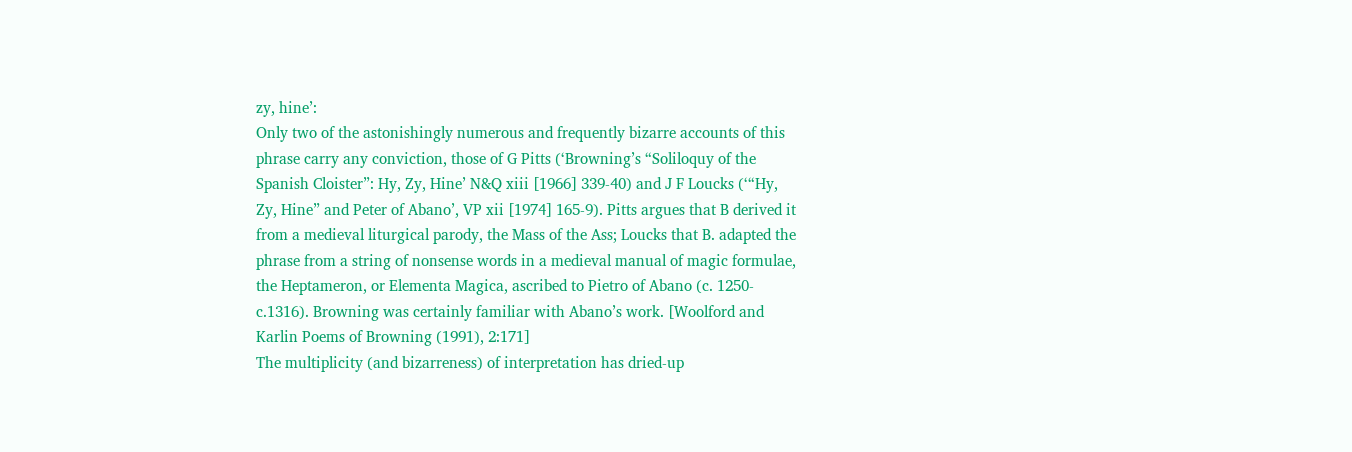zy, hine’:
Only two of the astonishingly numerous and frequently bizarre accounts of this phrase carry any conviction, those of G Pitts (‘Browning’s “Soliloquy of the Spanish Cloister”: Hy, Zy, Hine’ N&Q xiii [1966] 339-40) and J F Loucks (‘“Hy, Zy, Hine” and Peter of Abano’, VP xii [1974] 165-9). Pitts argues that B derived it from a medieval liturgical parody, the Mass of the Ass; Loucks that B. adapted the phrase from a string of nonsense words in a medieval manual of magic formulae, the Heptameron, or Elementa Magica, ascribed to Pietro of Abano (c. 1250- c.1316). Browning was certainly familiar with Abano’s work. [Woolford and Karlin Poems of Browning (1991), 2:171]
The multiplicity (and bizarreness) of interpretation has dried-up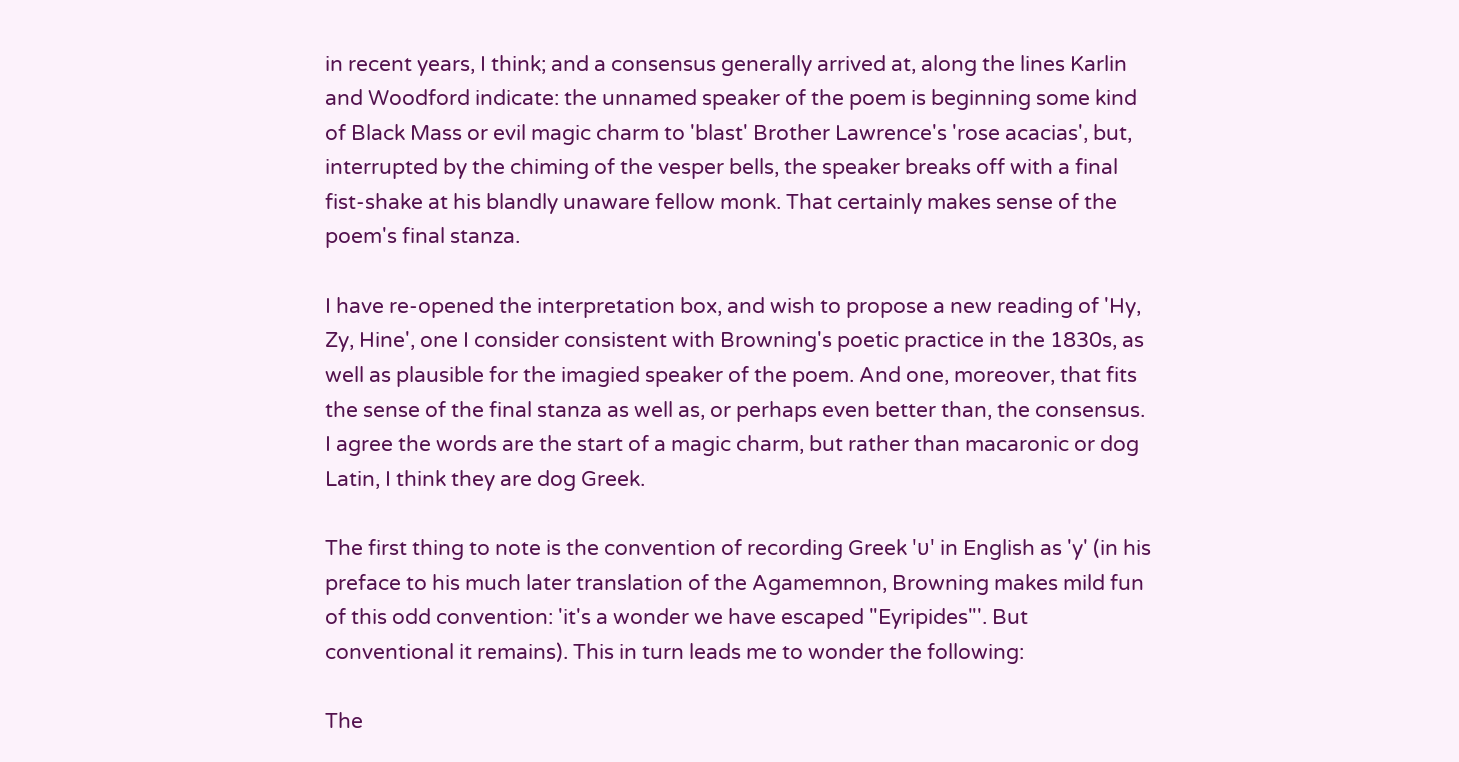in recent years, I think; and a consensus generally arrived at, along the lines Karlin and Woodford indicate: the unnamed speaker of the poem is beginning some kind of Black Mass or evil magic charm to 'blast' Brother Lawrence's 'rose acacias', but, interrupted by the chiming of the vesper bells, the speaker breaks off with a final fist-shake at his blandly unaware fellow monk. That certainly makes sense of the poem's final stanza.

I have re-opened the interpretation box, and wish to propose a new reading of 'Hy, Zy, Hine', one I consider consistent with Browning's poetic practice in the 1830s, as well as plausible for the imagied speaker of the poem. And one, moreover, that fits the sense of the final stanza as well as, or perhaps even better than, the consensus. I agree the words are the start of a magic charm, but rather than macaronic or dog Latin, I think they are dog Greek.

The first thing to note is the convention of recording Greek 'υ' in English as 'y' (in his preface to his much later translation of the Agamemnon, Browning makes mild fun of this odd convention: 'it's a wonder we have escaped "Eyripides"'. But conventional it remains). This in turn leads me to wonder the following:

The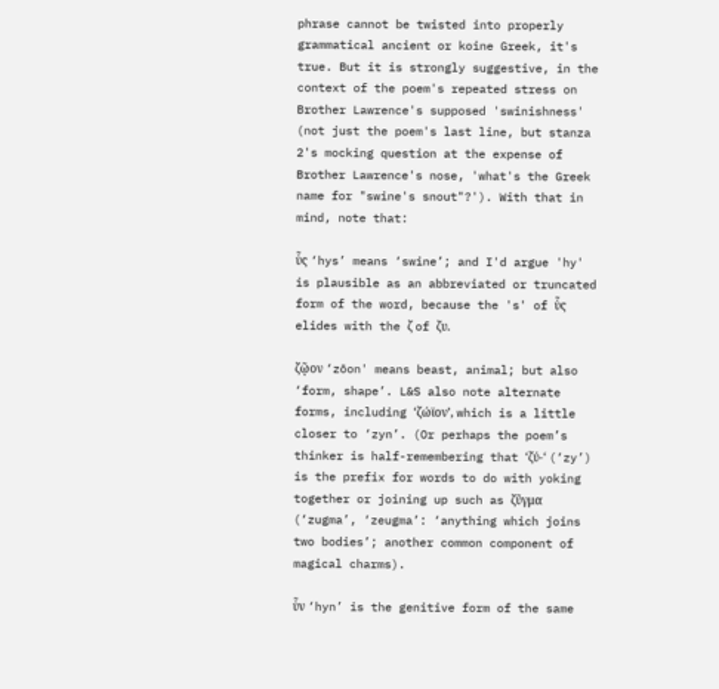phrase cannot be twisted into properly grammatical ancient or koine Greek, it's true. But it is strongly suggestive, in the context of the poem's repeated stress on Brother Lawrence's supposed 'swinishness' (not just the poem's last line, but stanza 2's mocking question at the expense of Brother Lawrence's nose, 'what's the Greek name for "swine's snout"?'). With that in mind, note that:

ὗς ‘hys’ means ‘swine’; and I'd argue 'hy' is plausible as an abbreviated or truncated form of the word, because the 's' of ὗς elides with the ζ of ζυ.

ζῷον ‘zōon' means beast, animal; but also ‘form, shape’. L&S also note alternate forms, including ‘ζώϊον’, which is a little closer to ‘zyn’. (Or perhaps the poem’s thinker is half-remembering that ‘ζύ-‘ (‘zy’) is the prefix for words to do with yoking together or joining up such as ζῦγμα (‘zugma’, ‘zeugma’: ‘anything which joins two bodies’; another common component of magical charms).

ὗν ‘hyn’ is the genitive form of the same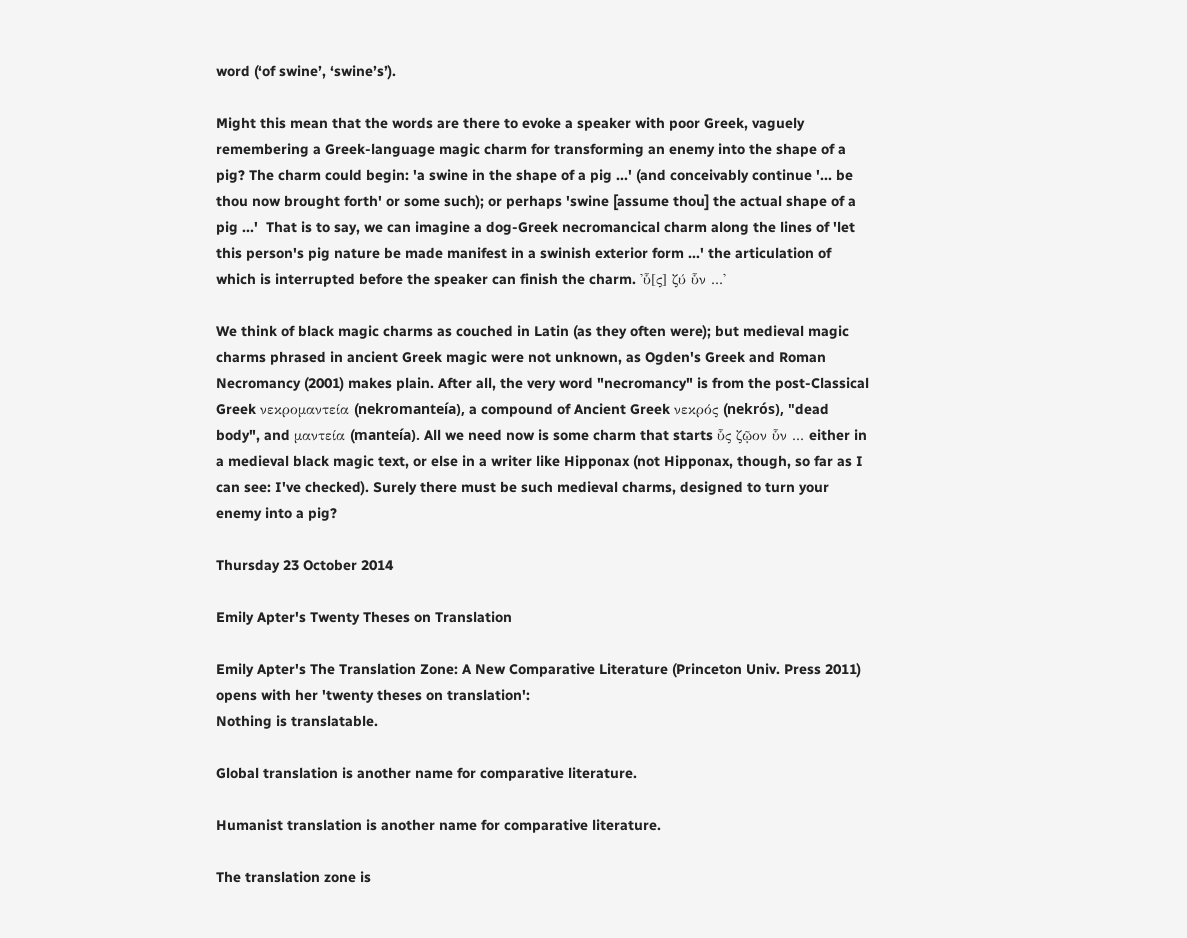word (‘of swine’, ‘swine’s’).

Might this mean that the words are there to evoke a speaker with poor Greek, vaguely remembering a Greek-language magic charm for transforming an enemy into the shape of a pig? The charm could begin: 'a swine in the shape of a pig ...' (and conceivably continue '... be thou now brought forth' or some such); or perhaps 'swine [assume thou] the actual shape of a pig ...'  That is to say, we can imagine a dog-Greek necromancical charm along the lines of 'let this person's pig nature be made manifest in a swinish exterior form ...' the articulation of which is interrupted before the speaker can finish the charm. 'ὗ[ς] ζύ ὗν ...'

We think of black magic charms as couched in Latin (as they often were); but medieval magic charms phrased in ancient Greek magic were not unknown, as Ogden's Greek and Roman Necromancy (2001) makes plain. After all, the very word "necromancy" is from the post-Classical Greek νεκρομαντεία (nekromanteía), a compound of Ancient Greek νεκρός (nekrós), "dead body", and μαντεία (manteía). All we need now is some charm that starts ὗς ζῷον ὗν ... either in a medieval black magic text, or else in a writer like Hipponax (not Hipponax, though, so far as I can see: I've checked). Surely there must be such medieval charms, designed to turn your enemy into a pig?

Thursday 23 October 2014

Emily Apter's Twenty Theses on Translation

Emily Apter's The Translation Zone: A New Comparative Literature (Princeton Univ. Press 2011) opens with her 'twenty theses on translation':
Nothing is translatable.

Global translation is another name for comparative literature.

Humanist translation is another name for comparative literature.

The translation zone is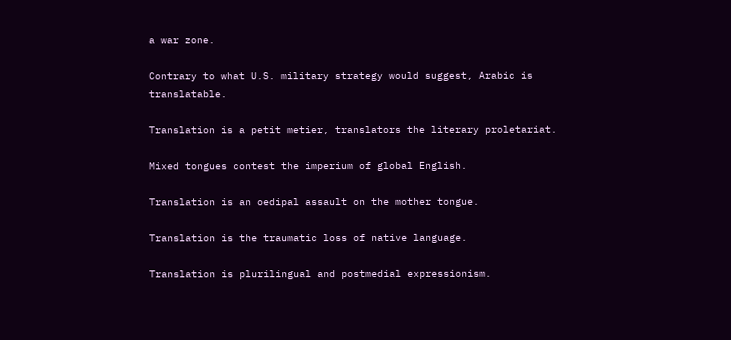a war zone.

Contrary to what U.S. military strategy would suggest, Arabic is translatable.

Translation is a petit metier, translators the literary proletariat.

Mixed tongues contest the imperium of global English.

Translation is an oedipal assault on the mother tongue.

Translation is the traumatic loss of native language.

Translation is plurilingual and postmedial expressionism.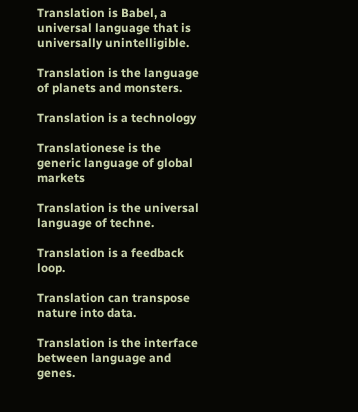Translation is Babel, a universal language that is universally unintelligible.

Translation is the language of planets and monsters.

Translation is a technology

Translationese is the generic language of global markets

Translation is the universal language of techne.

Translation is a feedback loop.

Translation can transpose nature into data.

Translation is the interface between language and genes.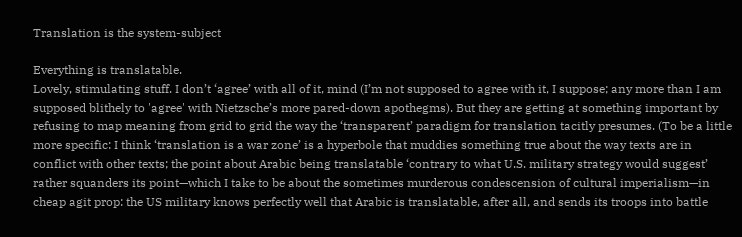Translation is the system-subject

Everything is translatable.
Lovely, stimulating stuff. I don’t ‘agree’ with all of it, mind (I’m not supposed to agree with it, I suppose; any more than I am supposed blithely to 'agree' with Nietzsche’s more pared-down apothegms). But they are getting at something important by refusing to map meaning from grid to grid the way the ‘transparent’ paradigm for translation tacitly presumes. (To be a little more specific: I think ‘translation is a war zone’ is a hyperbole that muddies something true about the way texts are in conflict with other texts; the point about Arabic being translatable ‘contrary to what U.S. military strategy would suggest’ rather squanders its point—which I take to be about the sometimes murderous condescension of cultural imperialism—in cheap agit prop: the US military knows perfectly well that Arabic is translatable, after all, and sends its troops into battle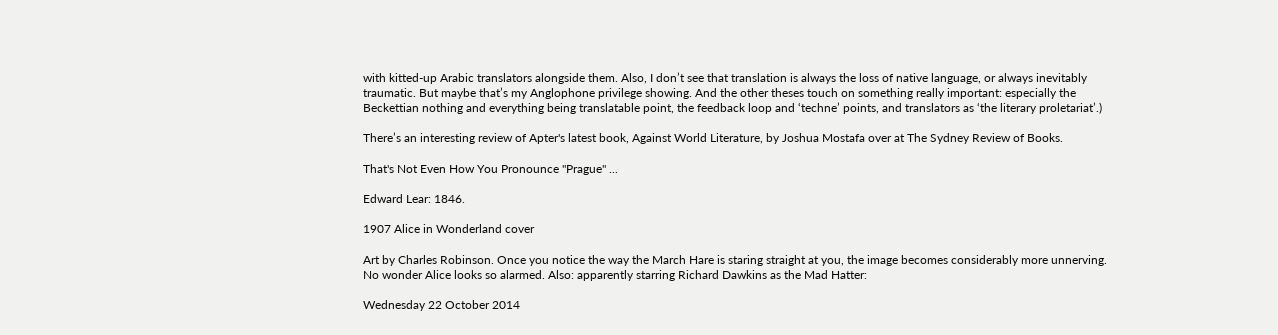with kitted-up Arabic translators alongside them. Also, I don’t see that translation is always the loss of native language, or always inevitably traumatic. But maybe that’s my Anglophone privilege showing. And the other theses touch on something really important: especially the Beckettian nothing and everything being translatable point, the feedback loop and ‘techne’ points, and translators as ‘the literary proletariat’.)

There’s an interesting review of Apter's latest book, Against World Literature, by Joshua Mostafa over at The Sydney Review of Books.

That's Not Even How You Pronounce "Prague" ...

Edward Lear: 1846.

1907 Alice in Wonderland cover

Art by Charles Robinson. Once you notice the way the March Hare is staring straight at you, the image becomes considerably more unnerving. No wonder Alice looks so alarmed. Also: apparently starring Richard Dawkins as the Mad Hatter:

Wednesday 22 October 2014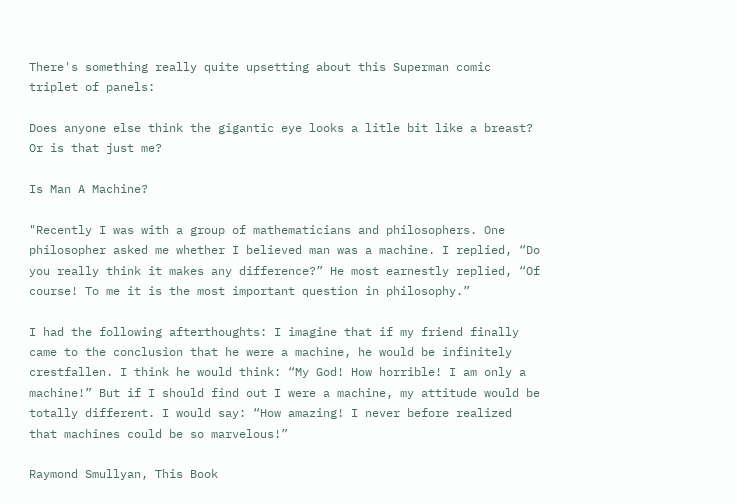There's something really quite upsetting about this Superman comic triplet of panels:

Does anyone else think the gigantic eye looks a litle bit like a breast? Or is that just me?

Is Man A Machine?

"Recently I was with a group of mathematicians and philosophers. One philosopher asked me whether I believed man was a machine. I replied, “Do you really think it makes any difference?” He most earnestly replied, “Of course! To me it is the most important question in philosophy.”

I had the following afterthoughts: I imagine that if my friend finally came to the conclusion that he were a machine, he would be infinitely crestfallen. I think he would think: “My God! How horrible! I am only a machine!” But if I should find out I were a machine, my attitude would be totally different. I would say: “How amazing! I never before realized that machines could be so marvelous!”

Raymond Smullyan, This Book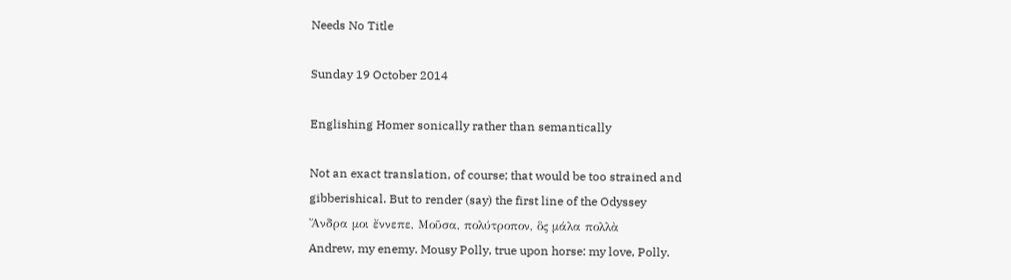Needs No Title

Sunday 19 October 2014

Englishing Homer sonically rather than semantically

Not an exact translation, of course; that would be too strained and gibberishical. But to render (say) the first line of the Odyssey
Ἄνδρα μοι ἔννεπε, Μοῦσα, πολύτροπον, ὃς μάλα πολλὰ
Andrew, my enemy. Mousy Polly, true upon horse: my love, Polly.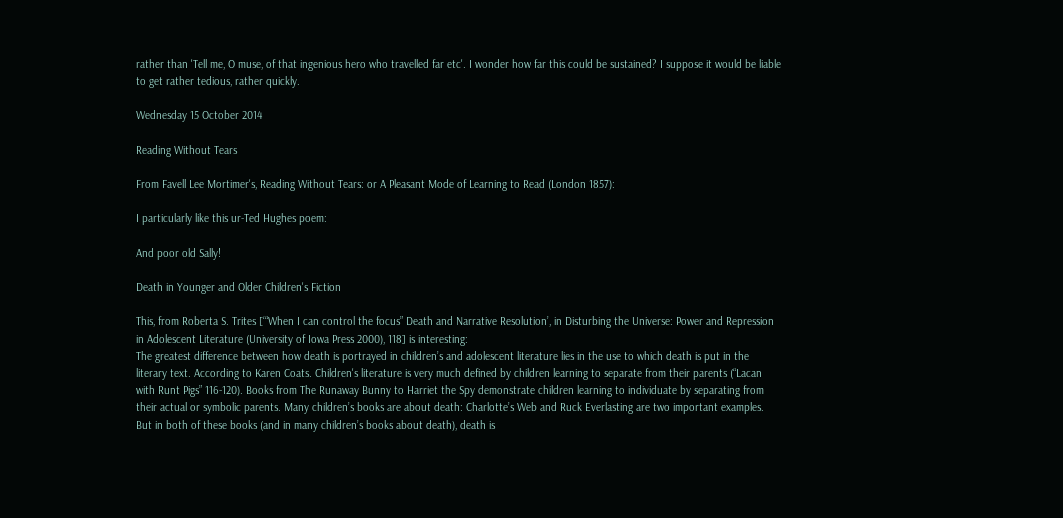rather than 'Tell me, O muse, of that ingenious hero who travelled far etc'. I wonder how far this could be sustained? I suppose it would be liable to get rather tedious, rather quickly.

Wednesday 15 October 2014

Reading Without Tears

From Favell Lee Mortimer's, Reading Without Tears: or A Pleasant Mode of Learning to Read (London 1857):

I particularly like this ur-Ted Hughes poem:

And poor old Sally!

Death in Younger and Older Children's Fiction

This, from Roberta S. Trites [‘“When I can control the focus” Death and Narrative Resolution’, in Disturbing the Universe: Power and Repression in Adolescent Literature (University of Iowa Press 2000), 118] is interesting:
The greatest difference between how death is portrayed in children’s and adolescent literature lies in the use to which death is put in the literary text. According to Karen Coats. Children's literature is very much defined by children learning to separate from their parents (“Lacan with Runt Pigs” 116-120). Books from The Runaway Bunny to Harriet the Spy demonstrate children learning to individuate by separating from their actual or symbolic parents. Many children’s books are about death: Charlotte’s Web and Ruck Everlasting are two important examples. But in both of these books (and in many children’s books about death), death is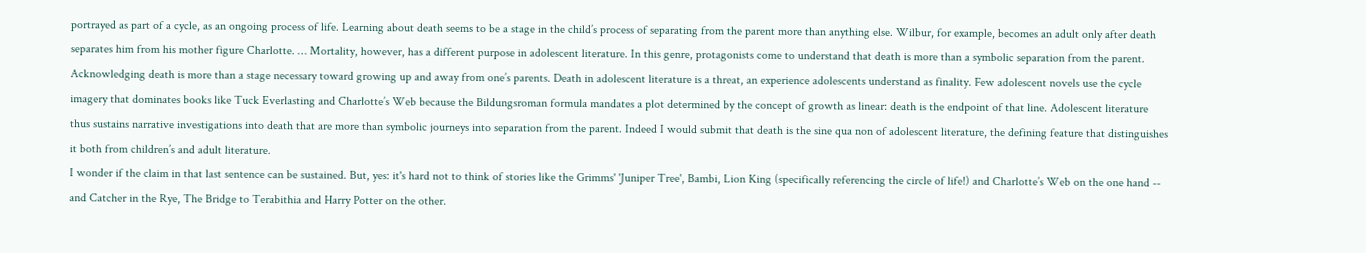portrayed as part of a cycle, as an ongoing process of life. Learning about death seems to be a stage in the child’s process of separating from the parent more than anything else. Wilbur, for example, becomes an adult only after death separates him from his mother figure Charlotte. … Mortality, however, has a different purpose in adolescent literature. In this genre, protagonists come to understand that death is more than a symbolic separation from the parent. Acknowledging death is more than a stage necessary toward growing up and away from one’s parents. Death in adolescent literature is a threat, an experience adolescents understand as finality. Few adolescent novels use the cycle imagery that dominates books like Tuck Everlasting and Charlotte’s Web because the Bildungsroman formula mandates a plot determined by the concept of growth as linear: death is the endpoint of that line. Adolescent literature thus sustains narrative investigations into death that are more than symbolic journeys into separation from the parent. Indeed I would submit that death is the sine qua non of adolescent literature, the defining feature that distinguishes it both from children’s and adult literature.
I wonder if the claim in that last sentence can be sustained. But, yes: it's hard not to think of stories like the Grimms' 'Juniper Tree', Bambi, Lion King (specifically referencing the circle of life!) and Charlotte’s Web on the one hand -- and Catcher in the Rye, The Bridge to Terabithia and Harry Potter on the other.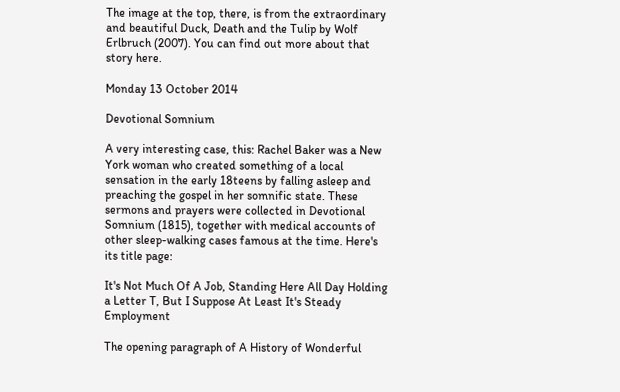The image at the top, there, is from the extraordinary and beautiful Duck, Death and the Tulip by Wolf Erlbruch (2007). You can find out more about that story here.

Monday 13 October 2014

Devotional Somnium

A very interesting case, this: Rachel Baker was a New York woman who created something of a local sensation in the early 18teens by falling asleep and preaching the gospel in her somnific state. These sermons and prayers were collected in Devotional Somnium (1815), together with medical accounts of other sleep-walking cases famous at the time. Here's its title page:

It's Not Much Of A Job, Standing Here All Day Holding a Letter T, But I Suppose At Least It's Steady Employment

The opening paragraph of A History of Wonderful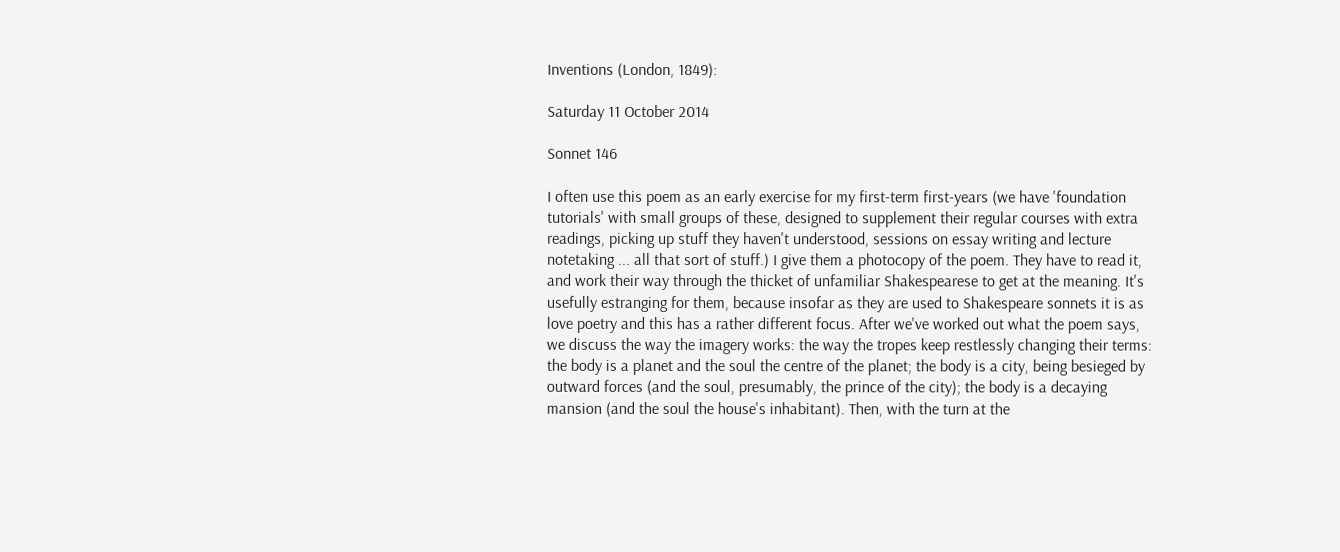Inventions (London, 1849):

Saturday 11 October 2014

Sonnet 146

I often use this poem as an early exercise for my first-term first-years (we have 'foundation tutorials' with small groups of these, designed to supplement their regular courses with extra readings, picking up stuff they haven't understood, sessions on essay writing and lecture notetaking ... all that sort of stuff.) I give them a photocopy of the poem. They have to read it, and work their way through the thicket of unfamiliar Shakespearese to get at the meaning. It's usefully estranging for them, because insofar as they are used to Shakespeare sonnets it is as love poetry and this has a rather different focus. After we've worked out what the poem says, we discuss the way the imagery works: the way the tropes keep restlessly changing their terms: the body is a planet and the soul the centre of the planet; the body is a city, being besieged by outward forces (and the soul, presumably, the prince of the city); the body is a decaying mansion (and the soul the house's inhabitant). Then, with the turn at the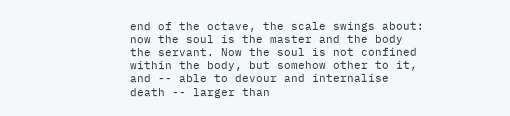end of the octave, the scale swings about: now the soul is the master and the body the servant. Now the soul is not confined within the body, but somehow other to it, and -- able to devour and internalise death -- larger than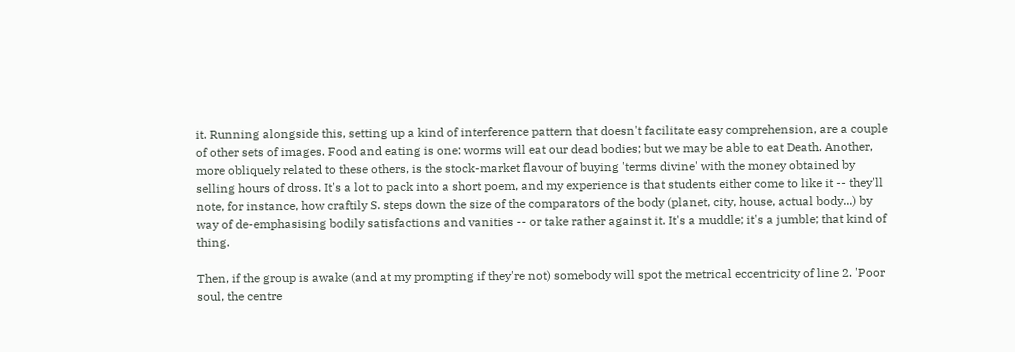it. Running alongside this, setting up a kind of interference pattern that doesn't facilitate easy comprehension, are a couple of other sets of images. Food and eating is one: worms will eat our dead bodies; but we may be able to eat Death. Another, more obliquely related to these others, is the stock-market flavour of buying 'terms divine' with the money obtained by selling hours of dross. It's a lot to pack into a short poem, and my experience is that students either come to like it -- they'll note, for instance, how craftily S. steps down the size of the comparators of the body (planet, city, house, actual body...) by way of de-emphasising bodily satisfactions and vanities -- or take rather against it. It's a muddle; it's a jumble; that kind of thing.

Then, if the group is awake (and at my prompting if they're not) somebody will spot the metrical eccentricity of line 2. 'Poor soul, the centre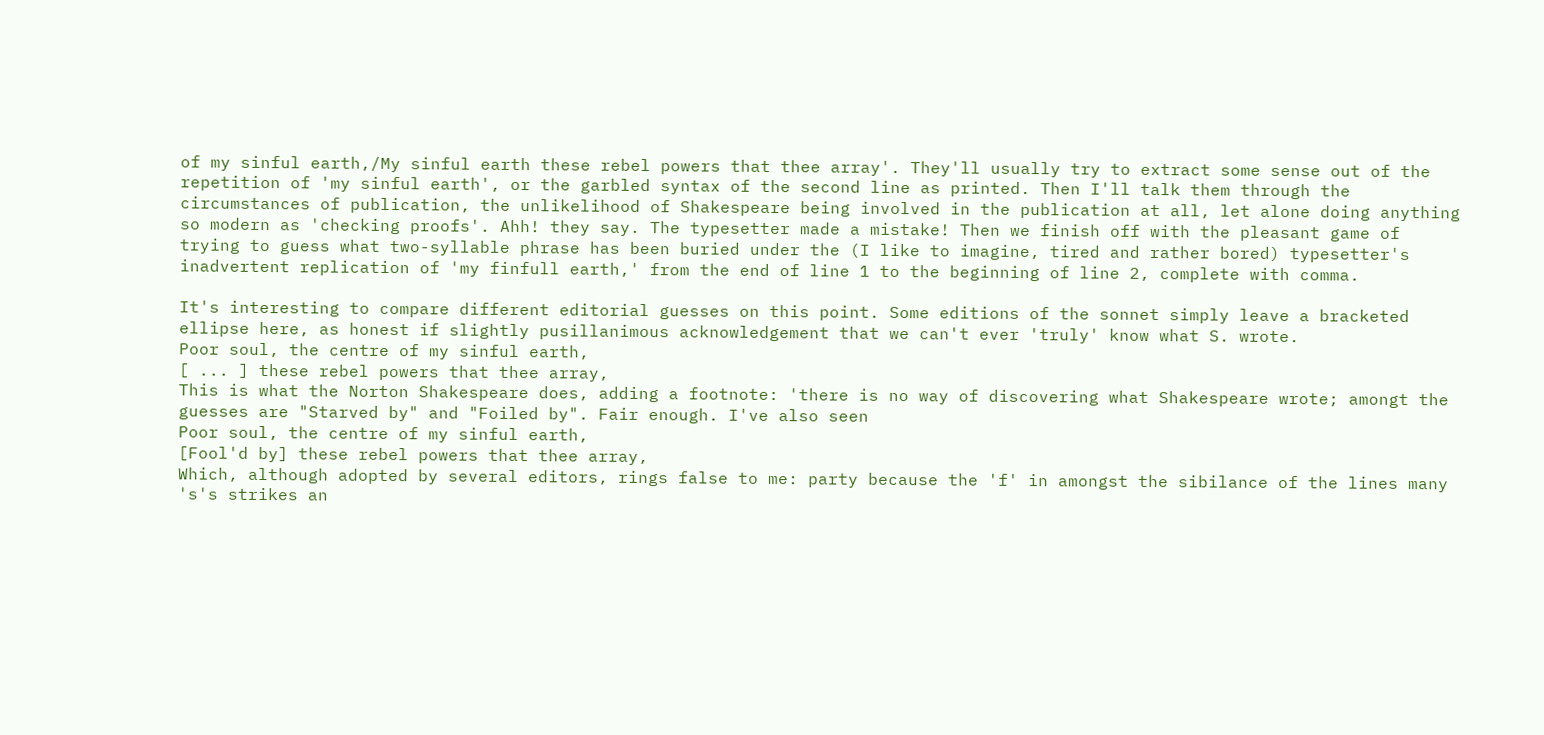of my sinful earth,/My sinful earth these rebel powers that thee array'. They'll usually try to extract some sense out of the repetition of 'my sinful earth', or the garbled syntax of the second line as printed. Then I'll talk them through the circumstances of publication, the unlikelihood of Shakespeare being involved in the publication at all, let alone doing anything so modern as 'checking proofs'. Ahh! they say. The typesetter made a mistake! Then we finish off with the pleasant game of trying to guess what two-syllable phrase has been buried under the (I like to imagine, tired and rather bored) typesetter's inadvertent replication of 'my finfull earth,' from the end of line 1 to the beginning of line 2, complete with comma.

It's interesting to compare different editorial guesses on this point. Some editions of the sonnet simply leave a bracketed ellipse here, as honest if slightly pusillanimous acknowledgement that we can't ever 'truly' know what S. wrote.
Poor soul, the centre of my sinful earth,
[ ... ] these rebel powers that thee array,
This is what the Norton Shakespeare does, adding a footnote: 'there is no way of discovering what Shakespeare wrote; amongt the guesses are "Starved by" and "Foiled by". Fair enough. I've also seen
Poor soul, the centre of my sinful earth,
[Fool'd by] these rebel powers that thee array,
Which, although adopted by several editors, rings false to me: party because the 'f' in amongst the sibilance of the lines many 's's strikes an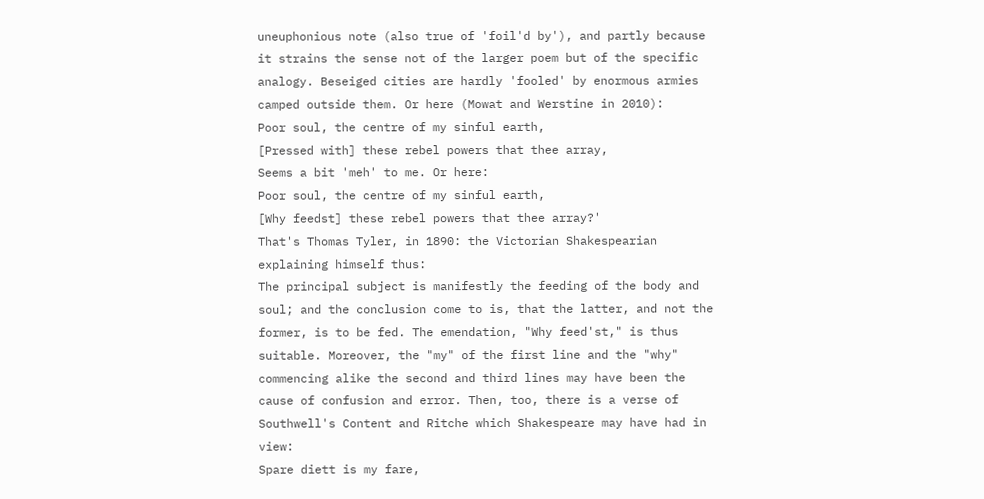uneuphonious note (also true of 'foil'd by'), and partly because it strains the sense not of the larger poem but of the specific analogy. Beseiged cities are hardly 'fooled' by enormous armies camped outside them. Or here (Mowat and Werstine in 2010):
Poor soul, the centre of my sinful earth,
[Pressed with] these rebel powers that thee array,
Seems a bit 'meh' to me. Or here:
Poor soul, the centre of my sinful earth,
[Why feedst] these rebel powers that thee array?'
That's Thomas Tyler, in 1890: the Victorian Shakespearian explaining himself thus:
The principal subject is manifestly the feeding of the body and soul; and the conclusion come to is, that the latter, and not the former, is to be fed. The emendation, "Why feed'st," is thus suitable. Moreover, the "my" of the first line and the "why" commencing alike the second and third lines may have been the cause of confusion and error. Then, too, there is a verse of Southwell's Content and Ritche which Shakespeare may have had in view:
Spare diett is my fare,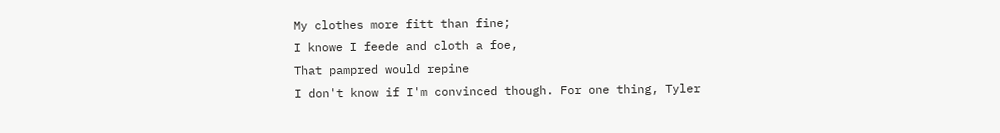My clothes more fitt than fine;
I knowe I feede and cloth a foe,
That pampred would repine
I don't know if I'm convinced though. For one thing, Tyler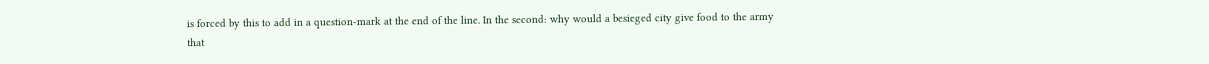is forced by this to add in a question-mark at the end of the line. In the second: why would a besieged city give food to the army that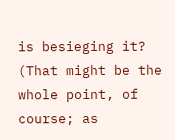is besieging it? (That might be the whole point, of course; as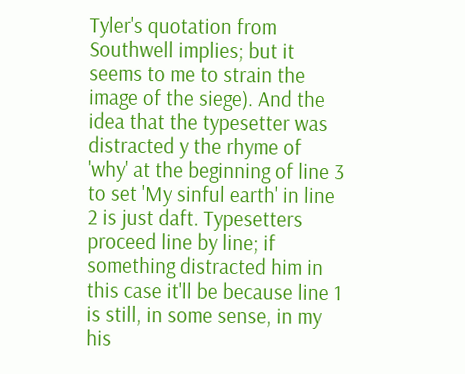Tyler's quotation from Southwell implies; but it seems to me to strain the image of the siege). And the idea that the typesetter was distracted y the rhyme of 'why' at the beginning of line 3 to set 'My sinful earth' in line 2 is just daft. Typesetters proceed line by line; if something distracted him in this case it'll be because line 1 is still, in some sense, in my his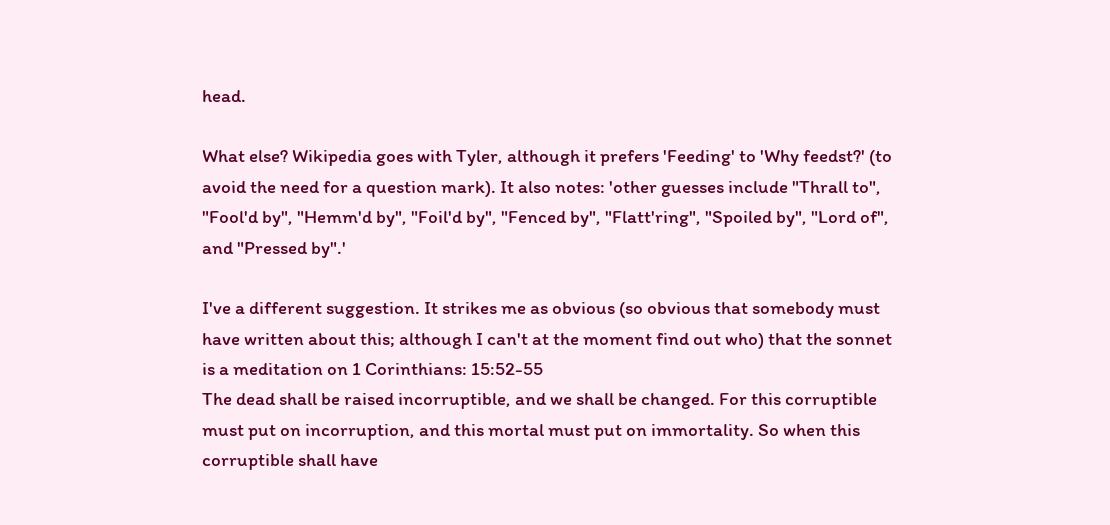head.

What else? Wikipedia goes with Tyler, although it prefers 'Feeding' to 'Why feedst?' (to avoid the need for a question mark). It also notes: 'other guesses include "Thrall to", "Fool'd by", "Hemm'd by", "Foil'd by", "Fenced by", "Flatt'ring", "Spoiled by", "Lord of", and "Pressed by".'

I've a different suggestion. It strikes me as obvious (so obvious that somebody must have written about this; although I can't at the moment find out who) that the sonnet is a meditation on 1 Corinthians: 15:52-55
The dead shall be raised incorruptible, and we shall be changed. For this corruptible must put on incorruption, and this mortal must put on immortality. So when this corruptible shall have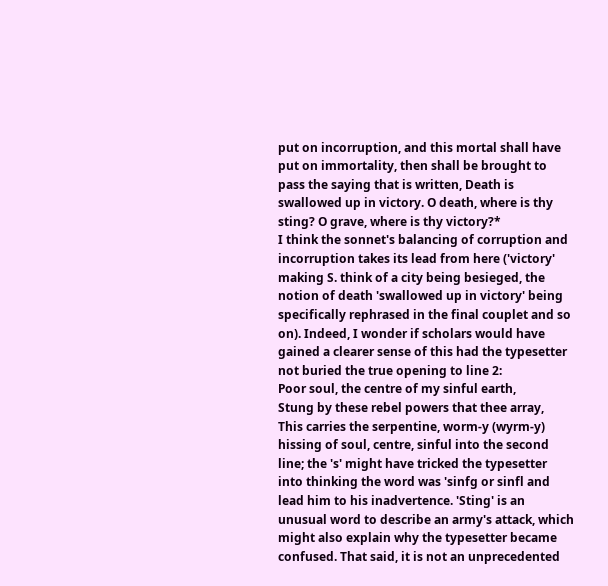put on incorruption, and this mortal shall have put on immortality, then shall be brought to pass the saying that is written, Death is swallowed up in victory. O death, where is thy sting? O grave, where is thy victory?*
I think the sonnet's balancing of corruption and incorruption takes its lead from here ('victory' making S. think of a city being besieged, the notion of death 'swallowed up in victory' being specifically rephrased in the final couplet and so on). Indeed, I wonder if scholars would have gained a clearer sense of this had the typesetter not buried the true opening to line 2:
Poor soul, the centre of my sinful earth,
Stung by these rebel powers that thee array,
This carries the serpentine, worm-y (wyrm-y) hissing of soul, centre, sinful into the second line; the 's' might have tricked the typesetter into thinking the word was 'sinfg or sinfl and lead him to his inadvertence. 'Sting' is an unusual word to describe an army's attack, which might also explain why the typesetter became confused. That said, it is not an unprecedented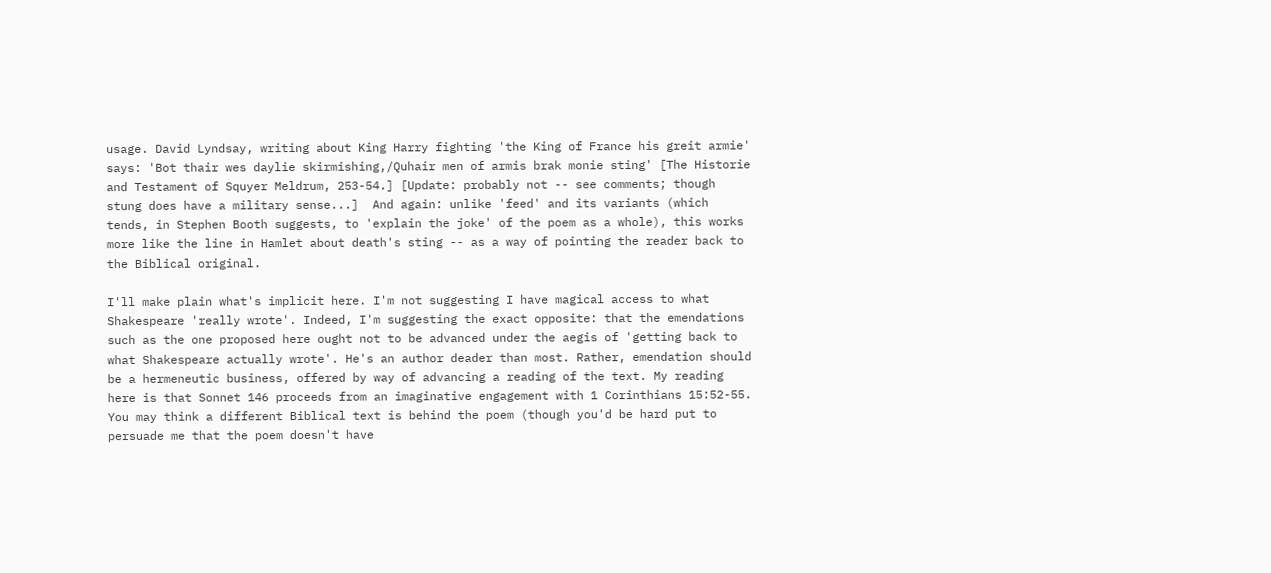usage. David Lyndsay, writing about King Harry fighting 'the King of France his greit armie' says: 'Bot thair wes daylie skirmishing,/Quhair men of armis brak monie sting' [The Historie and Testament of Squyer Meldrum, 253-54.] [Update: probably not -- see comments; though stung does have a military sense...]  And again: unlike 'feed' and its variants (which tends, in Stephen Booth suggests, to 'explain the joke' of the poem as a whole), this works more like the line in Hamlet about death's sting -- as a way of pointing the reader back to the Biblical original.

I'll make plain what's implicit here. I'm not suggesting I have magical access to what Shakespeare 'really wrote'. Indeed, I'm suggesting the exact opposite: that the emendations such as the one proposed here ought not to be advanced under the aegis of 'getting back to what Shakespeare actually wrote'. He's an author deader than most. Rather, emendation should be a hermeneutic business, offered by way of advancing a reading of the text. My reading here is that Sonnet 146 proceeds from an imaginative engagement with 1 Corinthians 15:52-55. You may think a different Biblical text is behind the poem (though you'd be hard put to persuade me that the poem doesn't have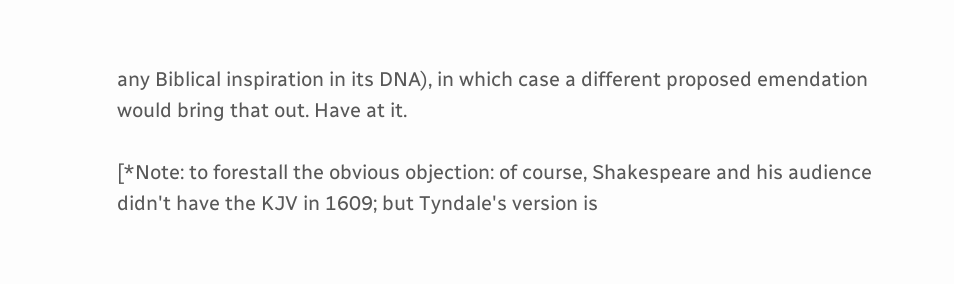any Biblical inspiration in its DNA), in which case a different proposed emendation would bring that out. Have at it.

[*Note: to forestall the obvious objection: of course, Shakespeare and his audience didn't have the KJV in 1609; but Tyndale's version is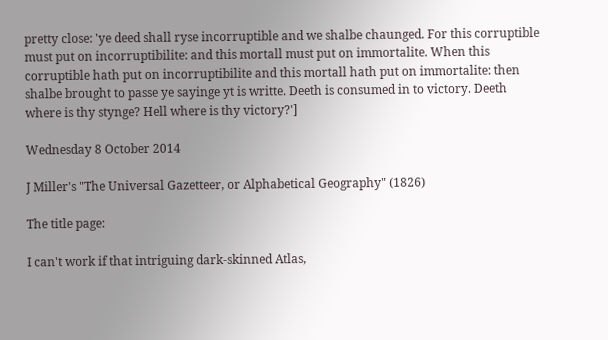pretty close: 'ye deed shall ryse incorruptible and we shalbe chaunged. For this corruptible must put on incorruptibilite: and this mortall must put on immortalite. When this corruptible hath put on incorruptibilite and this mortall hath put on immortalite: then shalbe brought to passe ye sayinge yt is writte. Deeth is consumed in to victory. Deeth where is thy stynge? Hell where is thy victory?']

Wednesday 8 October 2014

J Miller's "The Universal Gazetteer, or Alphabetical Geography" (1826)

The title page:

I can't work if that intriguing dark-skinned Atlas,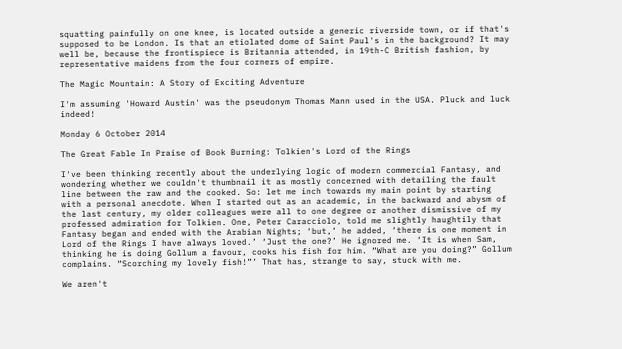squatting painfully on one knee, is located outside a generic riverside town, or if that's supposed to be London. Is that an etiolated dome of Saint Paul's in the background? It may well be, because the frontispiece is Britannia attended, in 19th-C British fashion, by representative maidens from the four corners of empire.

The Magic Mountain: A Story of Exciting Adventure

I'm assuming 'Howard Austin' was the pseudonym Thomas Mann used in the USA. Pluck and luck indeed!

Monday 6 October 2014

The Great Fable In Praise of Book Burning: Tolkien's Lord of the Rings

I've been thinking recently about the underlying logic of modern commercial Fantasy, and wondering whether we couldn't thumbnail it as mostly concerned with detailing the fault line between the raw and the cooked. So: let me inch towards my main point by starting with a personal anecdote. When I started out as an academic, in the backward and abysm of the last century, my older colleagues were all to one degree or another dismissive of my professed admiration for Tolkien. One, Peter Caracciolo, told me slightly haughtily that Fantasy began and ended with the Arabian Nights; ‘but,’ he added, ‘there is one moment in Lord of the Rings I have always loved.’ ‘Just the one?’ He ignored me. ‘It is when Sam, thinking he is doing Gollum a favour, cooks his fish for him. “What are you doing?” Gollum complains. “Scorching my lovely fish!”’ That has, strange to say, stuck with me.

We aren't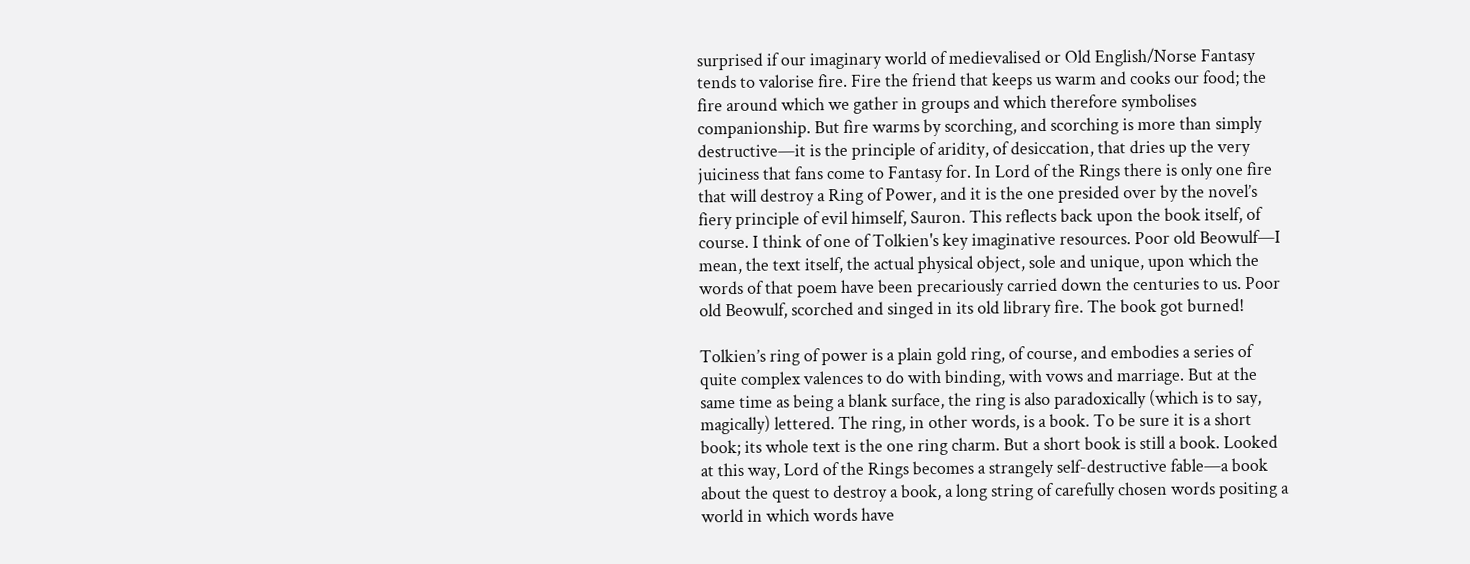surprised if our imaginary world of medievalised or Old English/Norse Fantasy tends to valorise fire. Fire the friend that keeps us warm and cooks our food; the fire around which we gather in groups and which therefore symbolises companionship. But fire warms by scorching, and scorching is more than simply destructive—it is the principle of aridity, of desiccation, that dries up the very juiciness that fans come to Fantasy for. In Lord of the Rings there is only one fire that will destroy a Ring of Power, and it is the one presided over by the novel’s fiery principle of evil himself, Sauron. This reflects back upon the book itself, of course. I think of one of Tolkien's key imaginative resources. Poor old Beowulf—I mean, the text itself, the actual physical object, sole and unique, upon which the words of that poem have been precariously carried down the centuries to us. Poor old Beowulf, scorched and singed in its old library fire. The book got burned!

Tolkien’s ring of power is a plain gold ring, of course, and embodies a series of quite complex valences to do with binding, with vows and marriage. But at the same time as being a blank surface, the ring is also paradoxically (which is to say, magically) lettered. The ring, in other words, is a book. To be sure it is a short book; its whole text is the one ring charm. But a short book is still a book. Looked at this way, Lord of the Rings becomes a strangely self-destructive fable—a book about the quest to destroy a book, a long string of carefully chosen words positing a world in which words have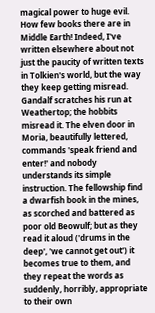magical power to huge evil. How few books there are in Middle Earth! Indeed, I've written elsewhere about not just the paucity of written texts in Tolkien's world, but the way they keep getting misread. Gandalf scratches his run at Weathertop; the hobbits misread it. The elven door in Moria, beautifully lettered, commands 'speak friend and enter!' and nobody understands its simple instruction. The fellowship find a dwarfish book in the mines, as scorched and battered as poor old Beowulf; but as they read it aloud ('drums in the deep', 'we cannot get out') it becomes true to them, and they repeat the words as suddenly, horribly, appropriate to their own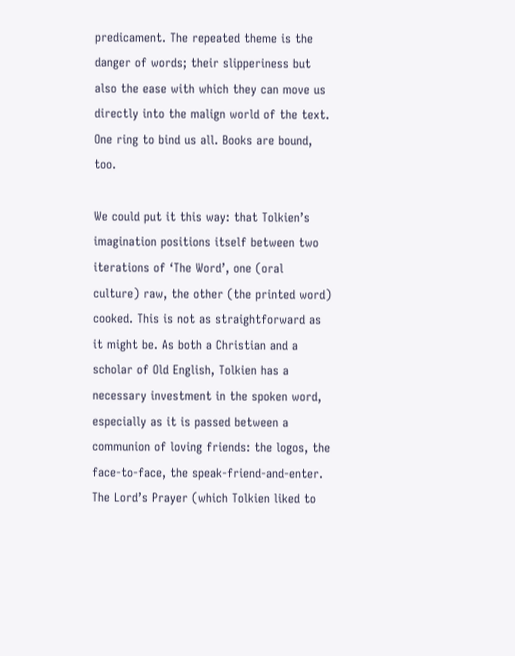predicament. The repeated theme is the danger of words; their slipperiness but also the ease with which they can move us directly into the malign world of the text. One ring to bind us all. Books are bound, too.

We could put it this way: that Tolkien’s imagination positions itself between two iterations of ‘The Word’, one (oral culture) raw, the other (the printed word) cooked. This is not as straightforward as it might be. As both a Christian and a scholar of Old English, Tolkien has a necessary investment in the spoken word, especially as it is passed between a communion of loving friends: the logos, the face-to-face, the speak-friend-and-enter. The Lord’s Prayer (which Tolkien liked to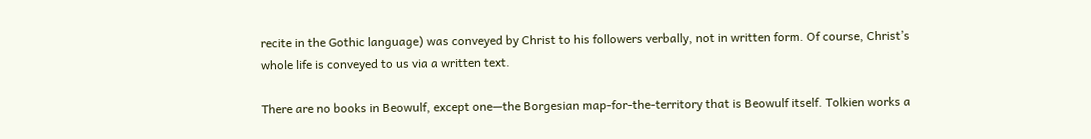recite in the Gothic language) was conveyed by Christ to his followers verbally, not in written form. Of course, Christ’s whole life is conveyed to us via a written text.

There are no books in Beowulf, except one—the Borgesian map-for-the-territory that is Beowulf itself. Tolkien works a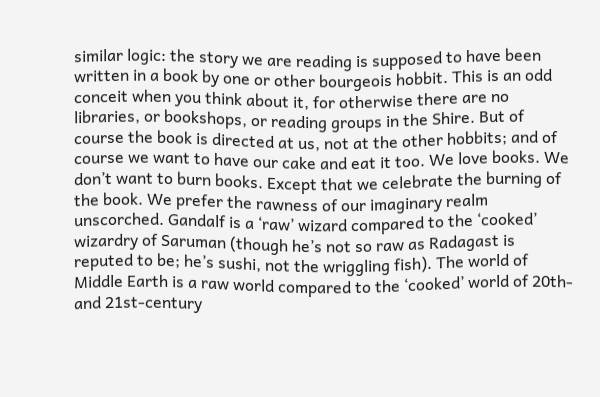similar logic: the story we are reading is supposed to have been written in a book by one or other bourgeois hobbit. This is an odd conceit when you think about it, for otherwise there are no libraries, or bookshops, or reading groups in the Shire. But of course the book is directed at us, not at the other hobbits; and of course we want to have our cake and eat it too. We love books. We don’t want to burn books. Except that we celebrate the burning of the book. We prefer the rawness of our imaginary realm unscorched. Gandalf is a ‘raw’ wizard compared to the ‘cooked’ wizardry of Saruman (though he’s not so raw as Radagast is reputed to be; he’s sushi, not the wriggling fish). The world of Middle Earth is a raw world compared to the ‘cooked’ world of 20th- and 21st-century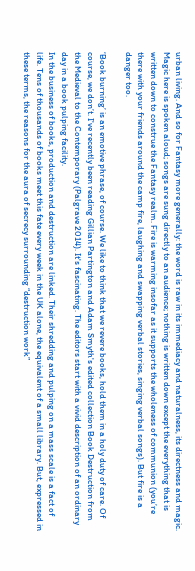urban living. And so for Fantasy more generally: the word is raw in its immediacy and naturalness, its directness and magic. Magic here is spoken aloud; songs are sung directly to an audience; nothing is written down except the everything that is written down to construe the Fantasy realm. Fire is warming insofar as it supports the wholeness of communion (you’re there with your friends around the camp fire, laughing and swapping verbal stories, singing verbal songs). But fire is a danger too.

‘Book burning’ is an emotive phrase, of course. We like to think that we revere books, hold them in a holy duty of care. Of course, we don’t. I've recently been reading Gillian Partington and Adam Smyth's edited collection Book Destruction from the Medieval to the Contemporary (Palgrave 2014). It's fascinating. The editors start with a vivid description of an ordinary day in a book pulping facility.
In the business of books, production and destruction are linked. Their shredding and pulping on a mass scale is a fact of life. Tens of thousands of books meet this fate every week in the UK alone, the equivalent of a small library. But, expressed in these terms, the reasons for the aura of secrecy surrounding “destruction work”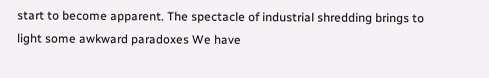start to become apparent. The spectacle of industrial shredding brings to light some awkward paradoxes We have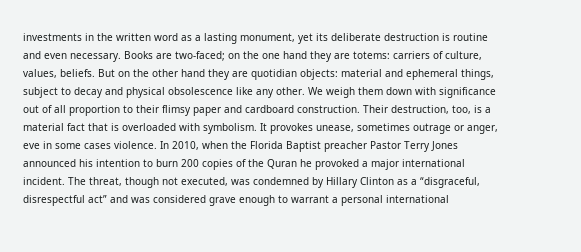investments in the written word as a lasting monument, yet its deliberate destruction is routine and even necessary. Books are two-faced; on the one hand they are totems: carriers of culture, values, beliefs. But on the other hand they are quotidian objects: material and ephemeral things, subject to decay and physical obsolescence like any other. We weigh them down with significance out of all proportion to their flimsy paper and cardboard construction. Their destruction, too, is a material fact that is overloaded with symbolism. It provokes unease, sometimes outrage or anger, eve in some cases violence. In 2010, when the Florida Baptist preacher Pastor Terry Jones announced his intention to burn 200 copies of the Quran he provoked a major international incident. The threat, though not executed, was condemned by Hillary Clinton as a “disgraceful, disrespectful act” and was considered grave enough to warrant a personal international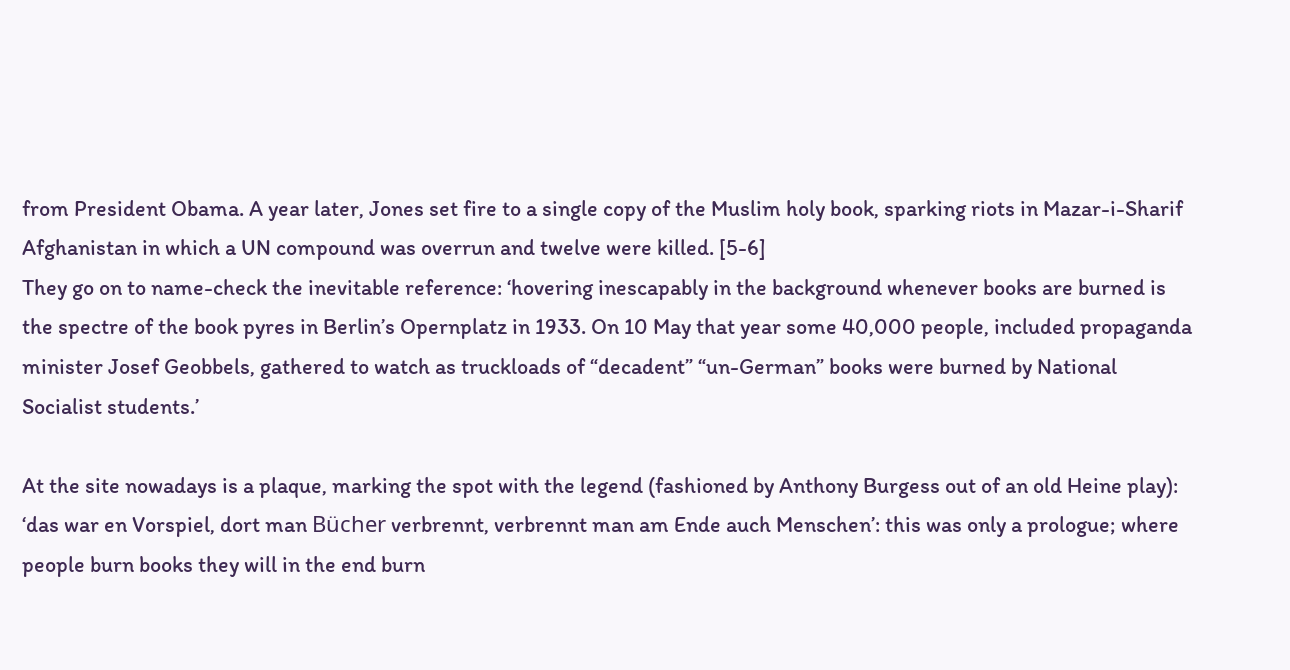from President Obama. A year later, Jones set fire to a single copy of the Muslim holy book, sparking riots in Mazar-i-Sharif Afghanistan in which a UN compound was overrun and twelve were killed. [5-6]
They go on to name-check the inevitable reference: ‘hovering inescapably in the background whenever books are burned is the spectre of the book pyres in Berlin’s Opernplatz in 1933. On 10 May that year some 40,000 people, included propaganda minister Josef Geobbels, gathered to watch as truckloads of “decadent” “un-German” books were burned by National Socialist students.’

At the site nowadays is a plaque, marking the spot with the legend (fashioned by Anthony Burgess out of an old Heine play): ‘das war en Vorspiel, dort man Bücher verbrennt, verbrennt man am Ende auch Menschen’: this was only a prologue; where people burn books they will in the end burn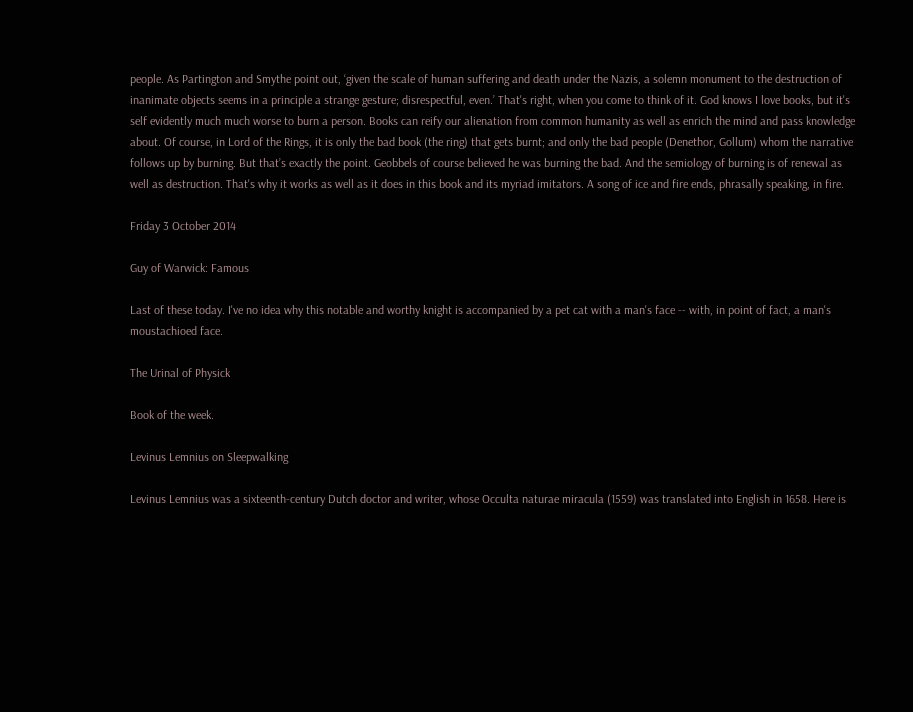people. As Partington and Smythe point out, ‘given the scale of human suffering and death under the Nazis, a solemn monument to the destruction of inanimate objects seems in a principle a strange gesture; disrespectful, even.’ That's right, when you come to think of it. God knows I love books, but it's self evidently much much worse to burn a person. Books can reify our alienation from common humanity as well as enrich the mind and pass knowledge about. Of course, in Lord of the Rings, it is only the bad book (the ring) that gets burnt; and only the bad people (Denethor, Gollum) whom the narrative follows up by burning. But that’s exactly the point. Geobbels of course believed he was burning the bad. And the semiology of burning is of renewal as well as destruction. That's why it works as well as it does in this book and its myriad imitators. A song of ice and fire ends, phrasally speaking, in fire.

Friday 3 October 2014

Guy of Warwick: Famous

Last of these today. I've no idea why this notable and worthy knight is accompanied by a pet cat with a man's face -- with, in point of fact, a man's moustachioed face.

The Urinal of Physick

Book of the week.

Levinus Lemnius on Sleepwalking

Levinus Lemnius was a sixteenth-century Dutch doctor and writer, whose Occulta naturae miracula (1559) was translated into English in 1658. Here is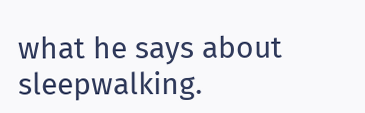what he says about sleepwalking.